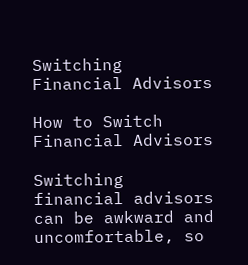Switching Financial Advisors

How to Switch Financial Advisors

Switching financial advisors can be awkward and uncomfortable, so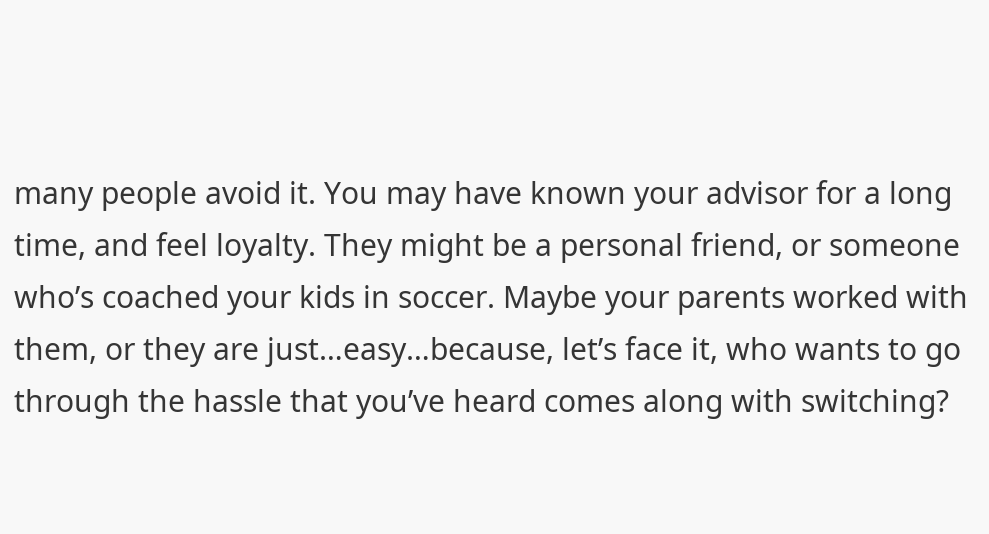many people avoid it. You may have known your advisor for a long time, and feel loyalty. They might be a personal friend, or someone who’s coached your kids in soccer. Maybe your parents worked with them, or they are just…easy…because, let’s face it, who wants to go through the hassle that you’ve heard comes along with switching?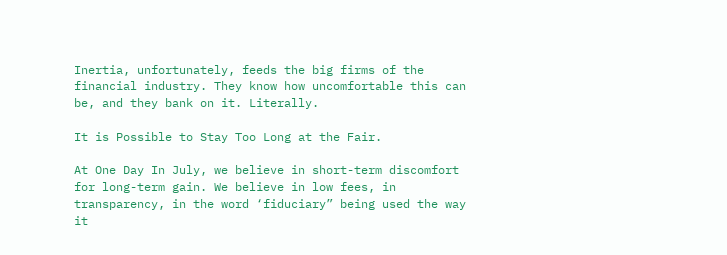Inertia, unfortunately, feeds the big firms of the financial industry. They know how uncomfortable this can be, and they bank on it. Literally.

It is Possible to Stay Too Long at the Fair.

At One Day In July, we believe in short-term discomfort for long-term gain. We believe in low fees, in transparency, in the word ‘fiduciary” being used the way it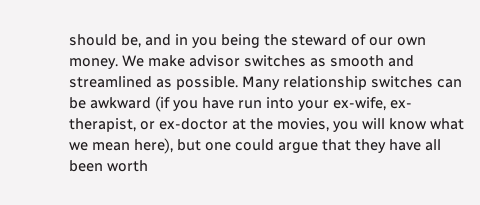should be, and in you being the steward of our own money. We make advisor switches as smooth and streamlined as possible. Many relationship switches can be awkward (if you have run into your ex-wife, ex-therapist, or ex-doctor at the movies, you will know what we mean here), but one could argue that they have all been worth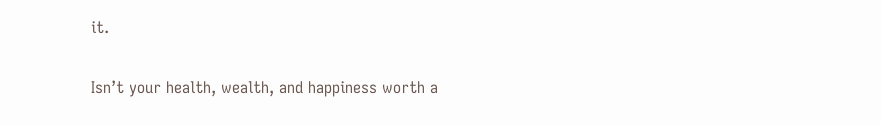it.

Isn’t your health, wealth, and happiness worth a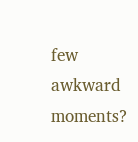few awkward moments?